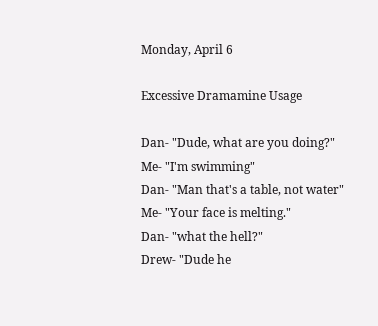Monday, April 6

Excessive Dramamine Usage

Dan- "Dude, what are you doing?"
Me- "I'm swimming"
Dan- "Man that's a table, not water"
Me- "Your face is melting."
Dan- "what the hell?"
Drew- "Dude he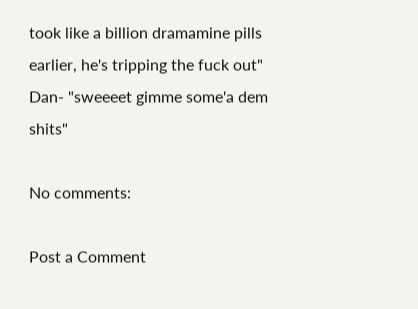took like a billion dramamine pills earlier, he's tripping the fuck out"
Dan- "sweeeet gimme some'a dem shits"

No comments:

Post a Comment